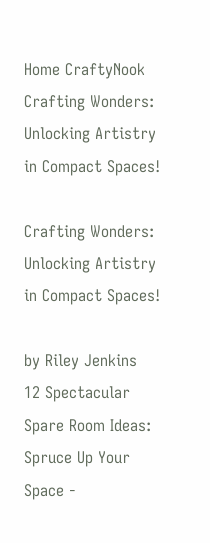Home CraftyNook Crafting Wonders: Unlocking Artistry in Compact Spaces!

Crafting Wonders: Unlocking Artistry in Compact Spaces!

by Riley Jenkins
12 Spectacular Spare Room Ideas: Spruce Up Your Space -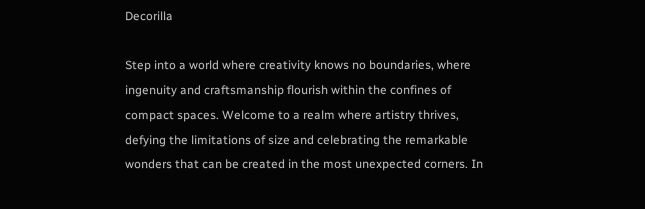Decorilla

Step into a world where creativity knows no boundaries, where ingenuity and craftsmanship flourish within the confines of compact spaces. Welcome to a realm where artistry thrives, defying the limitations of size and celebrating the remarkable wonders that can be created in the most unexpected corners. In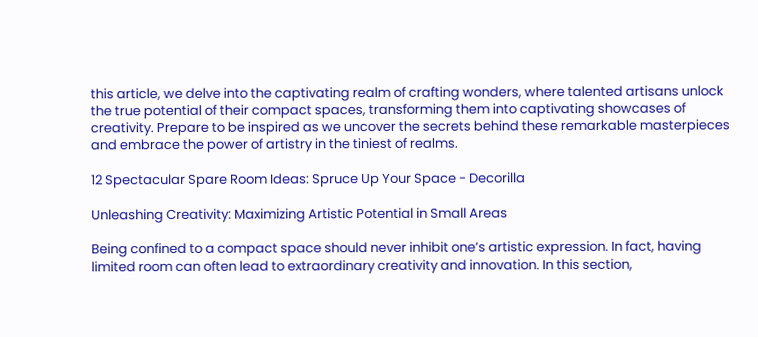this article, we delve into the captivating realm of crafting wonders, where talented artisans unlock the true potential of their compact spaces, transforming them into captivating showcases of creativity. Prepare to be inspired as we uncover the secrets behind these remarkable masterpieces and embrace the power of artistry in the tiniest of realms.

12 Spectacular Spare Room Ideas: Spruce Up Your Space - Decorilla

Unleashing Creativity: Maximizing Artistic Potential in Small Areas

Being confined to a compact space should never inhibit one’s artistic expression. In fact, having limited room can often lead to extraordinary creativity and innovation. In this section,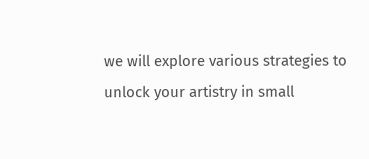we will explore various strategies to unlock your artistry in small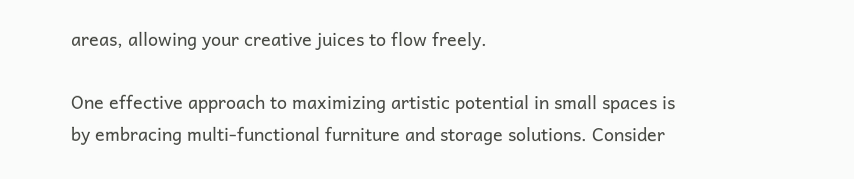areas, allowing your creative juices to flow freely.

One effective approach to maximizing artistic potential in small spaces is by embracing multi-functional furniture and storage solutions. Consider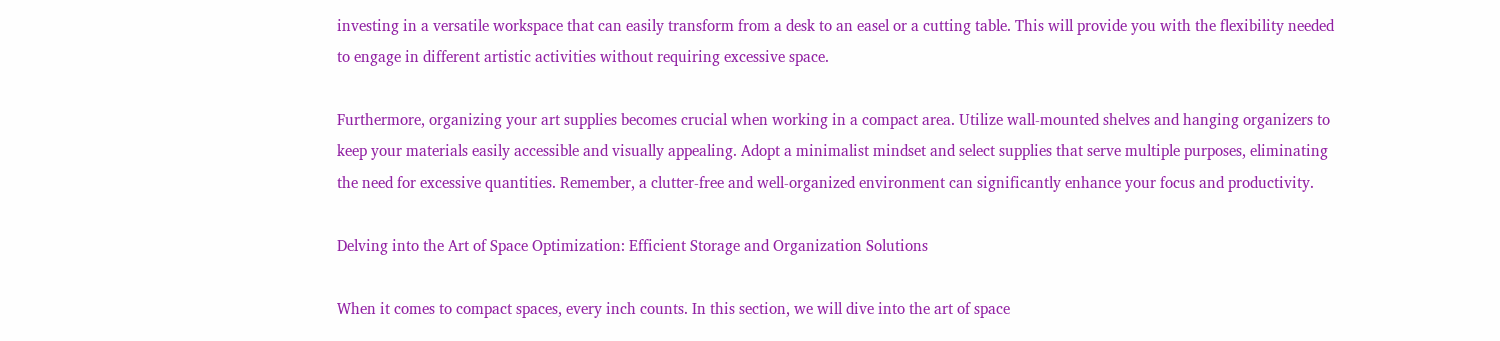investing in a versatile workspace that can easily transform from a desk to an easel or a cutting table. This will provide you with the flexibility needed to engage in different artistic activities without requiring excessive space.

Furthermore, organizing your art supplies becomes crucial when working in a compact area. Utilize wall-mounted shelves and hanging organizers to keep your materials easily accessible and visually appealing. Adopt a minimalist mindset and select supplies that serve multiple purposes, eliminating the need for excessive quantities. Remember, a clutter-free and well-organized environment can significantly enhance your focus and productivity.

Delving into the Art of Space Optimization: Efficient Storage and Organization Solutions

When it comes to compact spaces, every inch counts. In this section, we will dive into the art of space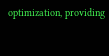optimization, providing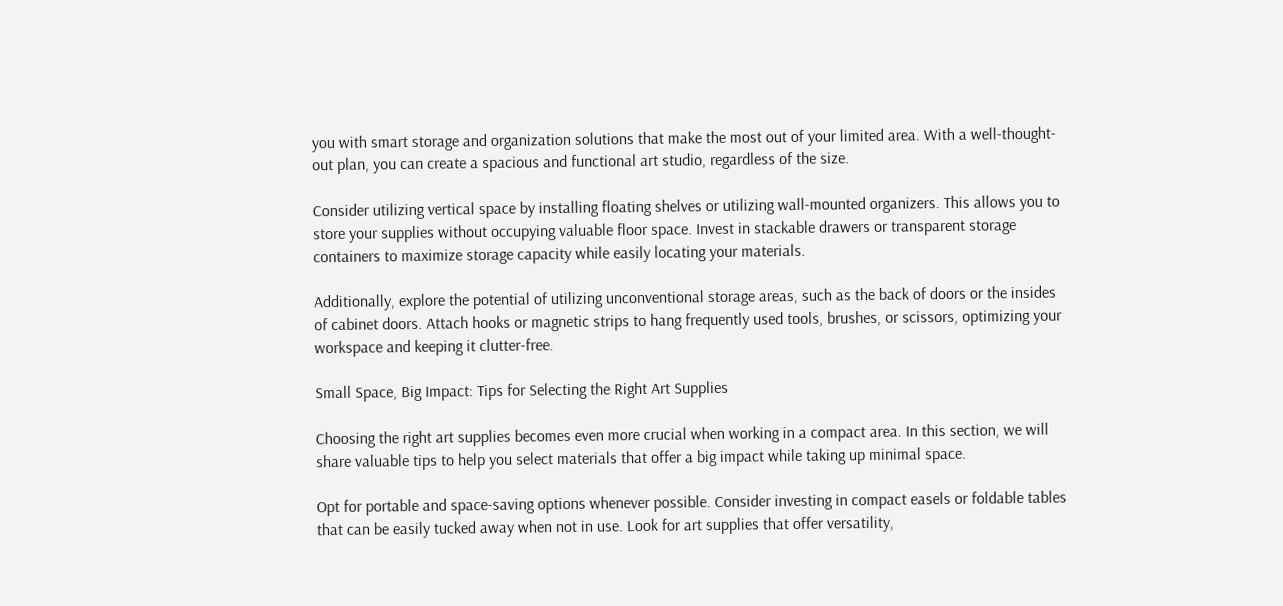you with smart storage and organization solutions that make the most out of your limited area. With a well-thought-out plan, you can create a spacious and functional art studio, regardless of the size.

Consider utilizing vertical space by installing floating shelves or utilizing wall-mounted organizers. This allows you to store your supplies without occupying valuable floor space. Invest in stackable drawers or transparent storage containers to maximize storage capacity while easily locating your materials.

Additionally, explore the potential of utilizing unconventional storage areas, such as the back of doors or the insides of cabinet doors. Attach hooks or magnetic strips to hang frequently used tools, brushes, or scissors, optimizing your workspace and keeping it clutter-free.

Small Space, Big Impact: Tips for Selecting the Right Art Supplies

Choosing the right art supplies becomes even more crucial when working in a compact area. In this section, we will share valuable tips to help you select materials that offer a big impact while taking up minimal space.

Opt for portable and space-saving options whenever possible. Consider investing in compact easels or foldable tables that can be easily tucked away when not in use. Look for art supplies that offer versatility,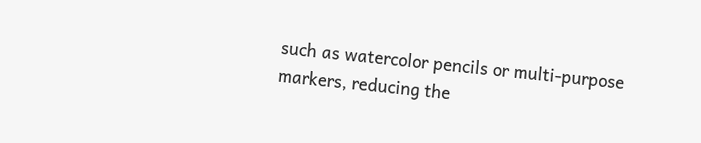such as watercolor pencils or multi-purpose markers, reducing the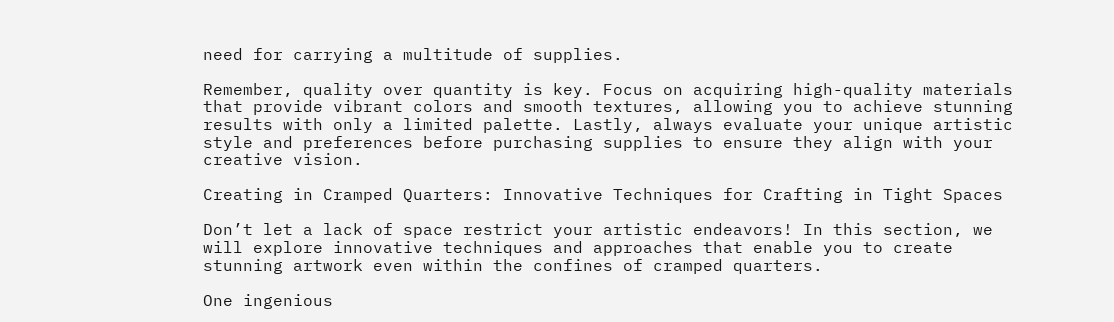need for carrying a multitude of supplies.

Remember, quality over quantity is key. Focus on acquiring high-quality materials that provide vibrant colors and smooth textures, allowing you to achieve stunning results with only a limited palette. Lastly, always evaluate your unique artistic style and preferences before purchasing supplies to ensure they align with your creative vision.

Creating in Cramped Quarters: Innovative Techniques for Crafting in Tight Spaces

Don’t let a lack of space restrict your artistic endeavors! In this section, we will explore innovative techniques and approaches that enable you to create stunning artwork even within the confines of cramped quarters.

One ingenious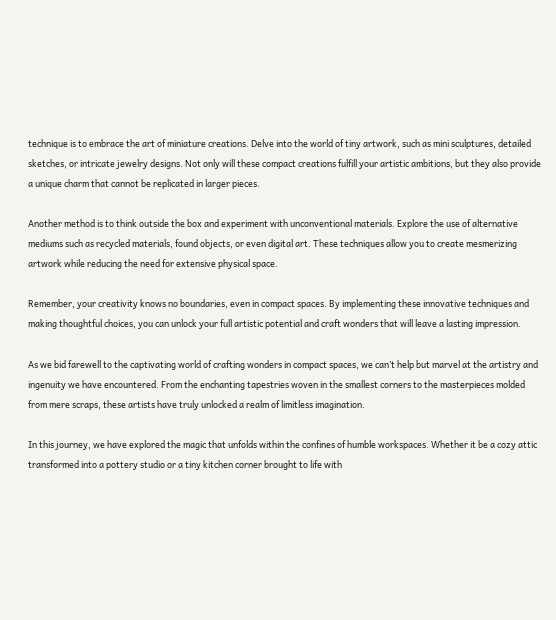technique is to embrace the art of miniature creations. Delve into the world of tiny artwork, such as mini sculptures, detailed sketches, or intricate jewelry designs. Not only will these compact creations fulfill your artistic ambitions, but they also provide a unique charm that cannot be replicated in larger pieces.

Another method is to think outside the box and experiment with unconventional materials. Explore the use of alternative mediums such as recycled materials, found objects, or even digital art. These techniques allow you to create mesmerizing artwork while reducing the need for extensive physical space.

Remember, your creativity knows no boundaries, even in compact spaces. By implementing these innovative techniques and making thoughtful choices, you can unlock your full artistic potential and craft wonders that will leave a lasting impression.

As we bid farewell to the captivating world of crafting wonders in compact spaces, we can’t help but marvel at the artistry and ingenuity we have encountered. From the enchanting tapestries woven in the smallest corners to the masterpieces molded from mere scraps, these artists have truly unlocked a realm of limitless imagination.

In this journey, we have explored the magic that unfolds within the confines of humble workspaces. Whether it be a cozy attic transformed into a pottery studio or a tiny kitchen corner brought to life with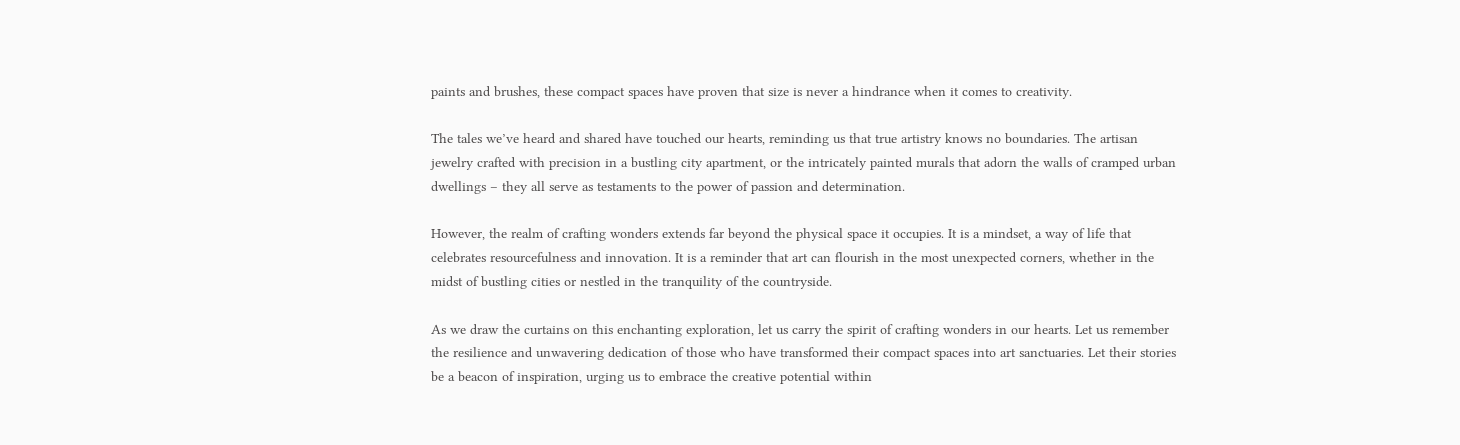paints and brushes, these compact spaces have proven that size is never a hindrance when it comes to creativity.

The tales we’ve heard and shared have touched our hearts, reminding us that true artistry knows no boundaries. The artisan jewelry crafted with precision in a bustling city apartment, or the intricately painted murals that adorn the walls of cramped urban dwellings – they all serve as testaments to the power of passion and determination.

However, the realm of crafting wonders extends far beyond the physical space it occupies. It is a mindset, a way of life that celebrates resourcefulness and innovation. It is a reminder that art can flourish in the most unexpected corners, whether in the midst of bustling cities or nestled in the tranquility of the countryside.

As we draw the curtains on this enchanting exploration, let us carry the spirit of crafting wonders in our hearts. Let us remember the resilience and unwavering dedication of those who have transformed their compact spaces into art sanctuaries. Let their stories be a beacon of inspiration, urging us to embrace the creative potential within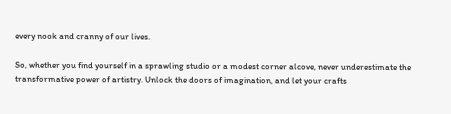every nook and cranny of our lives.

So, whether you find yourself in a sprawling studio or a modest corner alcove, never underestimate the transformative power of artistry. Unlock the doors of imagination, and let your crafts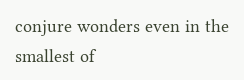conjure wonders even in the smallest of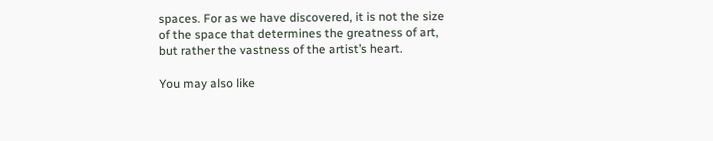spaces. For as we have discovered, it is not the size of the space that determines the greatness of art, but rather the vastness of the artist’s heart.

You may also like